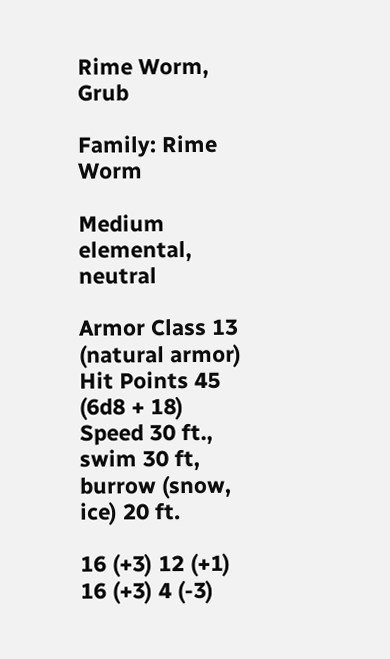Rime Worm, Grub

Family: Rime Worm

Medium elemental, neutral

Armor Class 13 (natural armor)
Hit Points 45 (6d8 + 18)
Speed 30 ft., swim 30 ft, burrow (snow, ice) 20 ft.

16 (+3) 12 (+1) 16 (+3) 4 (-3)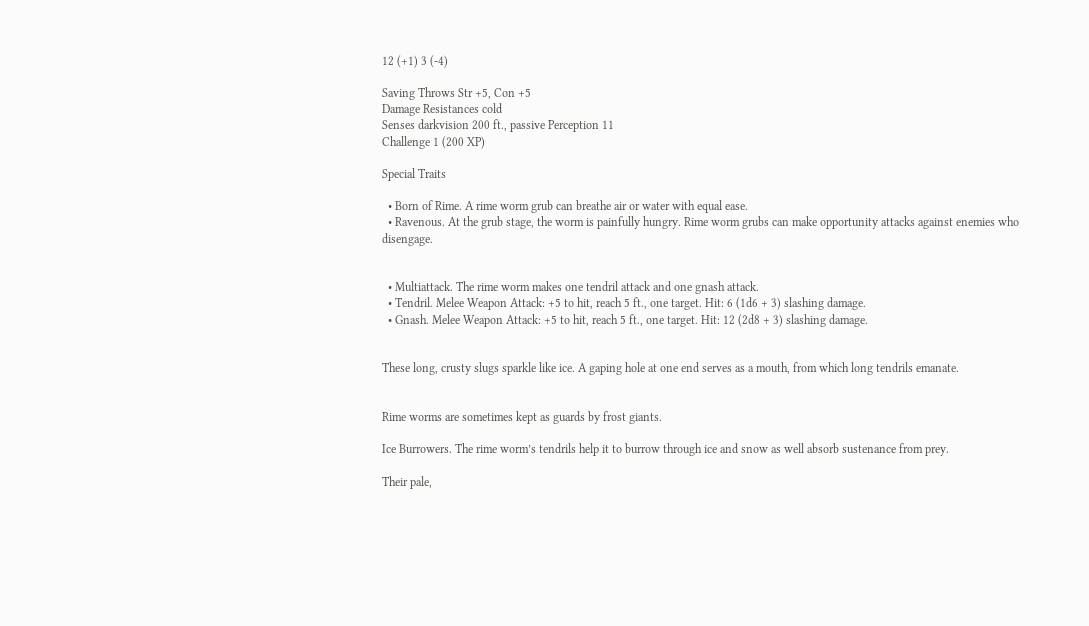12 (+1) 3 (-4)

Saving Throws Str +5, Con +5
Damage Resistances cold
Senses darkvision 200 ft., passive Perception 11
Challenge 1 (200 XP)

Special Traits

  • Born of Rime. A rime worm grub can breathe air or water with equal ease.
  • Ravenous. At the grub stage, the worm is painfully hungry. Rime worm grubs can make opportunity attacks against enemies who disengage.


  • Multiattack. The rime worm makes one tendril attack and one gnash attack.
  • Tendril. Melee Weapon Attack: +5 to hit, reach 5 ft., one target. Hit: 6 (1d6 + 3) slashing damage.
  • Gnash. Melee Weapon Attack: +5 to hit, reach 5 ft., one target. Hit: 12 (2d8 + 3) slashing damage.


These long, crusty slugs sparkle like ice. A gaping hole at one end serves as a mouth, from which long tendrils emanate.


Rime worms are sometimes kept as guards by frost giants.

Ice Burrowers. The rime worm’s tendrils help it to burrow through ice and snow as well absorb sustenance from prey.

Their pale,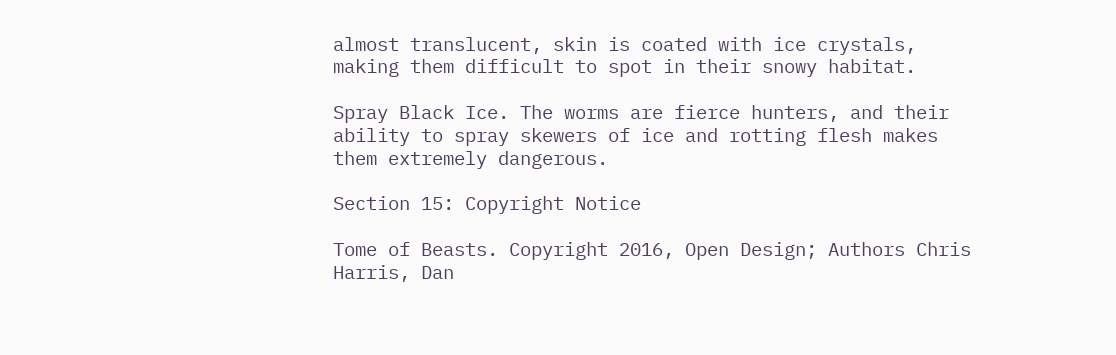almost translucent, skin is coated with ice crystals, making them difficult to spot in their snowy habitat.

Spray Black Ice. The worms are fierce hunters, and their ability to spray skewers of ice and rotting flesh makes them extremely dangerous.

Section 15: Copyright Notice

Tome of Beasts. Copyright 2016, Open Design; Authors Chris Harris, Dan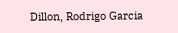Dillon, Rodrigo Garcia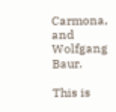Carmona, and Wolfgang Baur.

This is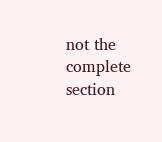not the complete section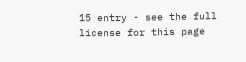15 entry - see the full license for this page